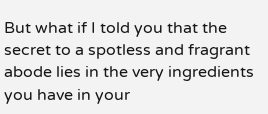But what if I told you that the secret to a spotless and fragrant abode lies in the very ingredients you have in your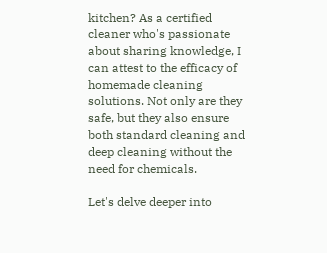kitchen? As a certified cleaner who's passionate about sharing knowledge, I can attest to the efficacy of homemade cleaning solutions. Not only are they safe, but they also ensure both standard cleaning and deep cleaning without the need for chemicals.

Let's delve deeper into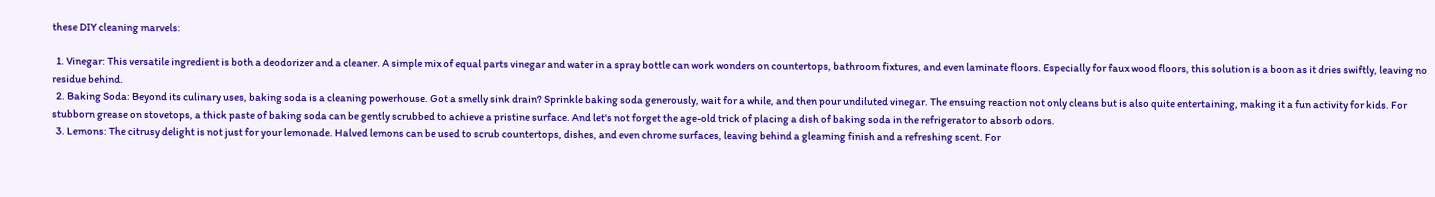these DIY cleaning marvels:

  1. Vinegar: This versatile ingredient is both a deodorizer and a cleaner. A simple mix of equal parts vinegar and water in a spray bottle can work wonders on countertops, bathroom fixtures, and even laminate floors. Especially for faux wood floors, this solution is a boon as it dries swiftly, leaving no residue behind.
  2. Baking Soda: Beyond its culinary uses, baking soda is a cleaning powerhouse. Got a smelly sink drain? Sprinkle baking soda generously, wait for a while, and then pour undiluted vinegar. The ensuing reaction not only cleans but is also quite entertaining, making it a fun activity for kids. For stubborn grease on stovetops, a thick paste of baking soda can be gently scrubbed to achieve a pristine surface. And let's not forget the age-old trick of placing a dish of baking soda in the refrigerator to absorb odors.
  3. Lemons: The citrusy delight is not just for your lemonade. Halved lemons can be used to scrub countertops, dishes, and even chrome surfaces, leaving behind a gleaming finish and a refreshing scent. For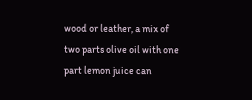wood or leather, a mix of two parts olive oil with one part lemon juice can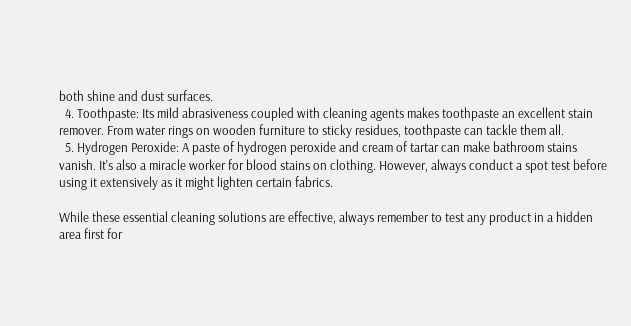both shine and dust surfaces.
  4. Toothpaste: Its mild abrasiveness coupled with cleaning agents makes toothpaste an excellent stain remover. From water rings on wooden furniture to sticky residues, toothpaste can tackle them all.
  5. Hydrogen Peroxide: A paste of hydrogen peroxide and cream of tartar can make bathroom stains vanish. It's also a miracle worker for blood stains on clothing. However, always conduct a spot test before using it extensively as it might lighten certain fabrics.

While these essential cleaning solutions are effective, always remember to test any product in a hidden area first for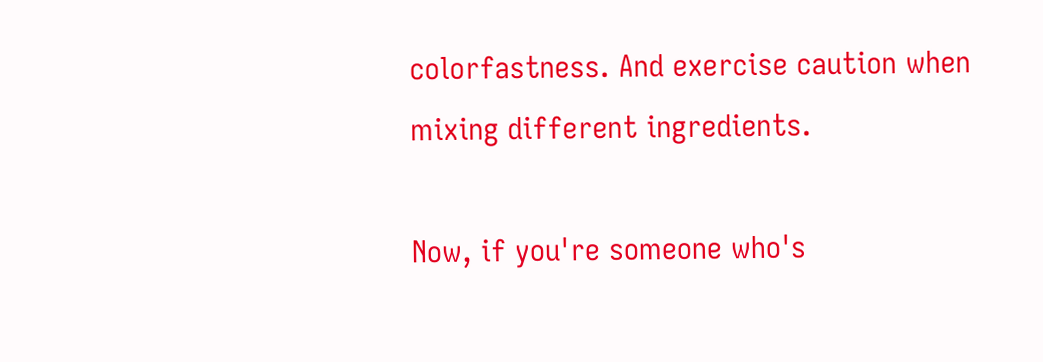colorfastness. And exercise caution when mixing different ingredients.

Now, if you're someone who's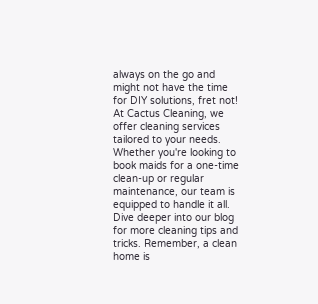always on the go and might not have the time for DIY solutions, fret not! At Cactus Cleaning, we offer cleaning services tailored to your needs. Whether you're looking to book maids for a one-time clean-up or regular maintenance, our team is equipped to handle it all. Dive deeper into our blog for more cleaning tips and tricks. Remember, a clean home is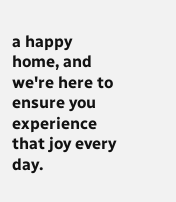a happy home, and we're here to ensure you experience that joy every day.